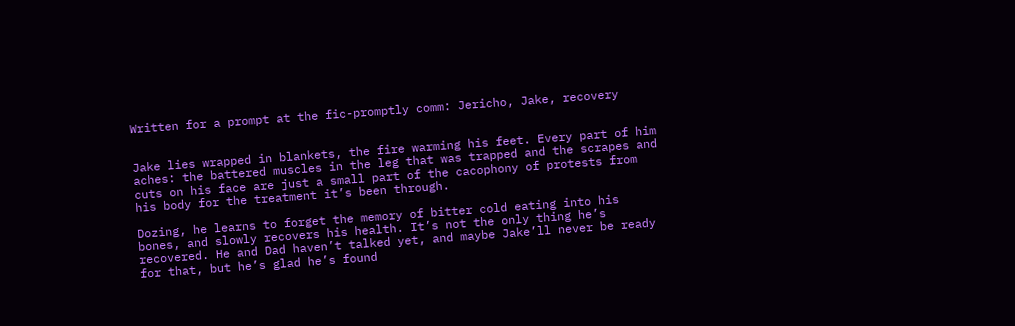Written for a prompt at the fic-promptly comm: Jericho, Jake, recovery


Jake lies wrapped in blankets, the fire warming his feet. Every part of him aches: the battered muscles in the leg that was trapped and the scrapes and cuts on his face are just a small part of the cacophony of protests from his body for the treatment it’s been through.

Dozing, he learns to forget the memory of bitter cold eating into his bones, and slowly recovers his health. It’s not the only thing he’s recovered. He and Dad haven’t talked yet, and maybe Jake’ll never be ready for that, but he’s glad he’s found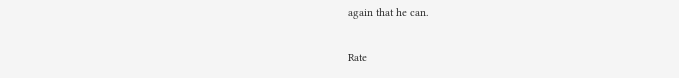again that he can.

Rate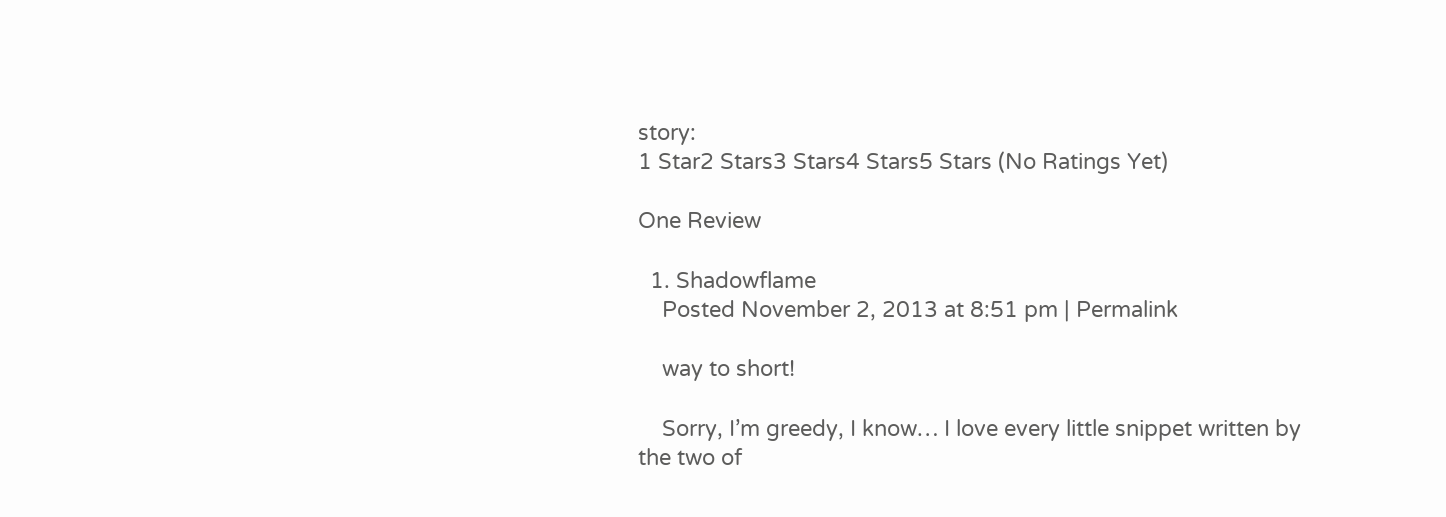story:
1 Star2 Stars3 Stars4 Stars5 Stars (No Ratings Yet)

One Review

  1. Shadowflame
    Posted November 2, 2013 at 8:51 pm | Permalink

    way to short!

    Sorry, I’m greedy, I know… I love every little snippet written by the two of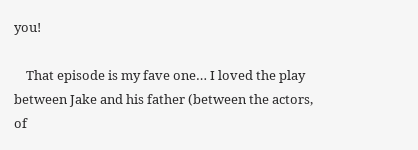you!

    That episode is my fave one… I loved the play between Jake and his father (between the actors, of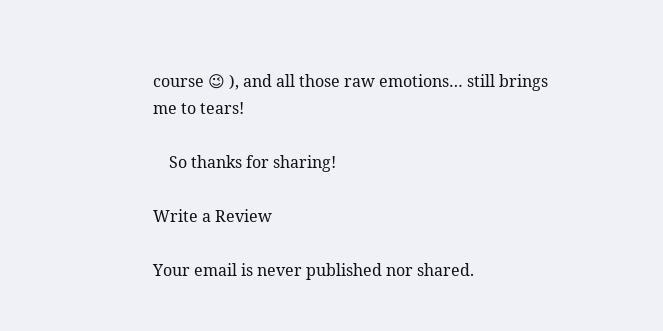course 😉 ), and all those raw emotions… still brings me to tears!

    So thanks for sharing!

Write a Review

Your email is never published nor shared.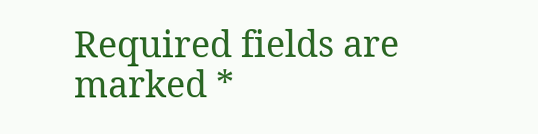Required fields are marked *